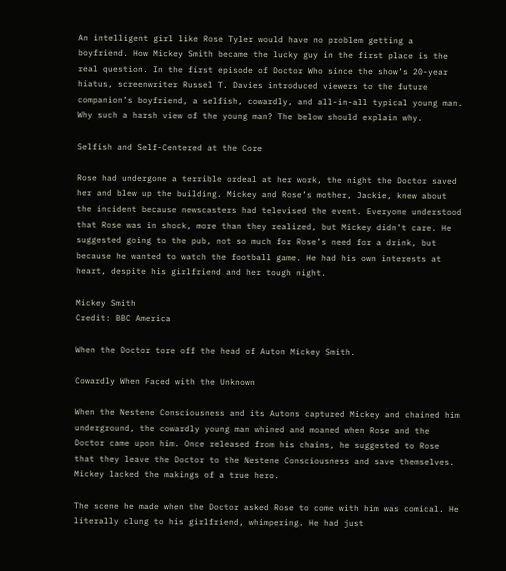An intelligent girl like Rose Tyler would have no problem getting a boyfriend. How Mickey Smith became the lucky guy in the first place is the real question. In the first episode of Doctor Who since the show’s 20-year hiatus, screenwriter Russel T. Davies introduced viewers to the future companion’s boyfriend, a selfish, cowardly, and all-in-all typical young man. Why such a harsh view of the young man? The below should explain why.

Selfish and Self-Centered at the Core

Rose had undergone a terrible ordeal at her work, the night the Doctor saved her and blew up the building. Mickey and Rose’s mother, Jackie, knew about the incident because newscasters had televised the event. Everyone understood that Rose was in shock, more than they realized, but Mickey didn’t care. He suggested going to the pub, not so much for Rose’s need for a drink, but because he wanted to watch the football game. He had his own interests at heart, despite his girlfriend and her tough night.

Mickey Smith
Credit: BBC America

When the Doctor tore off the head of Auton Mickey Smith.

Cowardly When Faced with the Unknown

When the Nestene Consciousness and its Autons captured Mickey and chained him underground, the cowardly young man whined and moaned when Rose and the Doctor came upon him. Once released from his chains, he suggested to Rose that they leave the Doctor to the Nestene Consciousness and save themselves. Mickey lacked the makings of a true hero.

The scene he made when the Doctor asked Rose to come with him was comical. He literally clung to his girlfriend, whimpering. He had just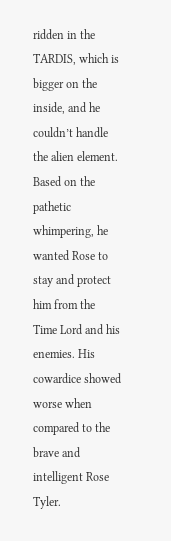ridden in the TARDIS, which is bigger on the inside, and he couldn’t handle the alien element. Based on the pathetic whimpering, he wanted Rose to stay and protect him from the Time Lord and his enemies. His cowardice showed worse when compared to the brave and intelligent Rose Tyler.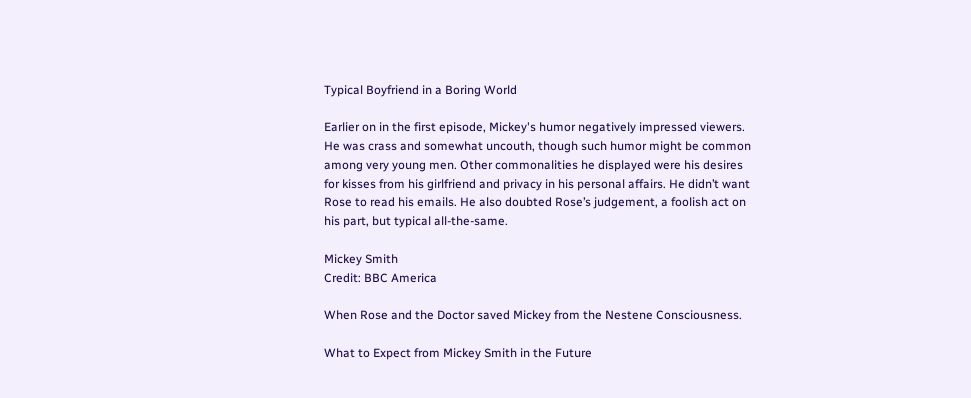Typical Boyfriend in a Boring World

Earlier on in the first episode, Mickey's humor negatively impressed viewers. He was crass and somewhat uncouth, though such humor might be common among very young men. Other commonalities he displayed were his desires for kisses from his girlfriend and privacy in his personal affairs. He didn’t want Rose to read his emails. He also doubted Rose’s judgement, a foolish act on his part, but typical all-the-same.

Mickey Smith
Credit: BBC America

When Rose and the Doctor saved Mickey from the Nestene Consciousness.

What to Expect from Mickey Smith in the Future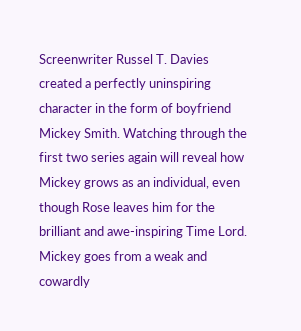Screenwriter Russel T. Davies created a perfectly uninspiring character in the form of boyfriend Mickey Smith. Watching through the first two series again will reveal how Mickey grows as an individual, even though Rose leaves him for the brilliant and awe-inspiring Time Lord. Mickey goes from a weak and cowardly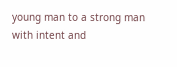young man to a strong man with intent and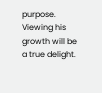purpose. Viewing his growth will be a true delight.